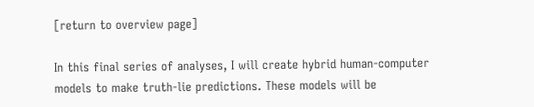[return to overview page]

In this final series of analyses, I will create hybrid human-computer models to make truth-lie predictions. These models will be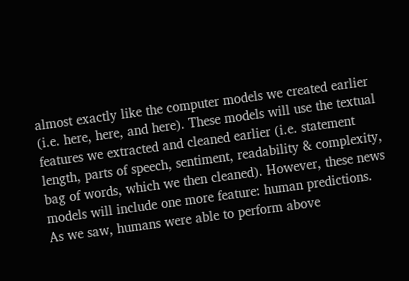almost exactly like the computer models we created earlier (i.e. here, here, and here). These models will use the textual features we extracted and cleaned earlier (i.e. statement length, parts of speech, sentiment, readability & complexity, bag of words, which we then cleaned). However, these news models will include one more feature: human predictions. As we saw, humans were able to perform above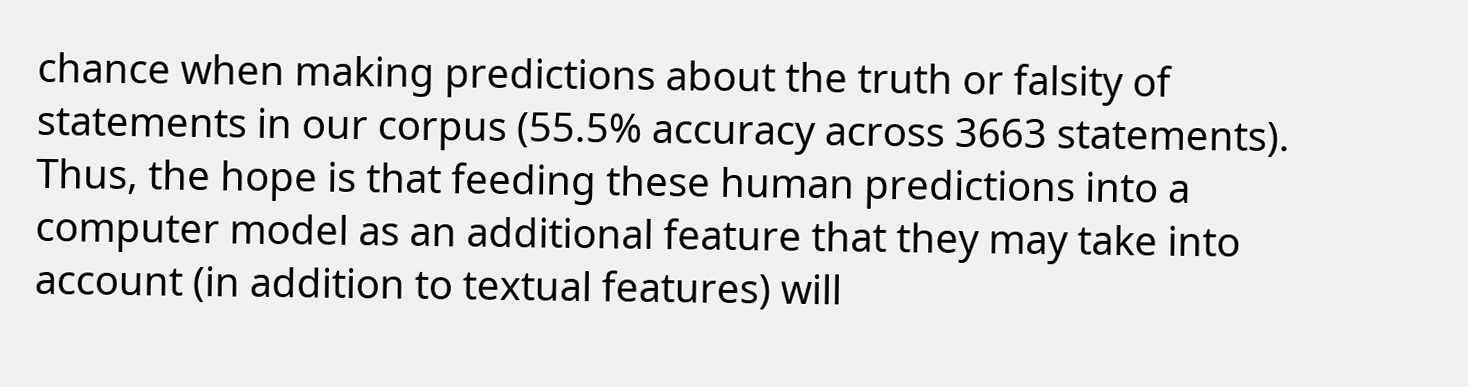chance when making predictions about the truth or falsity of statements in our corpus (55.5% accuracy across 3663 statements). Thus, the hope is that feeding these human predictions into a computer model as an additional feature that they may take into account (in addition to textual features) will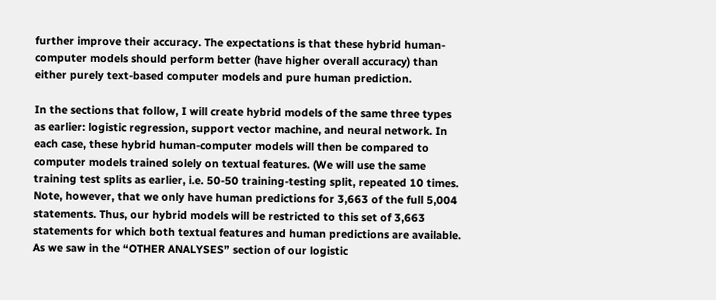further improve their accuracy. The expectations is that these hybrid human-computer models should perform better (have higher overall accuracy) than either purely text-based computer models and pure human prediction.

In the sections that follow, I will create hybrid models of the same three types as earlier: logistic regression, support vector machine, and neural network. In each case, these hybrid human-computer models will then be compared to computer models trained solely on textual features. (We will use the same training test splits as earlier, i.e. 50-50 training-testing split, repeated 10 times. Note, however, that we only have human predictions for 3,663 of the full 5,004 statements. Thus, our hybrid models will be restricted to this set of 3,663 statements for which both textual features and human predictions are available. As we saw in the “OTHER ANALYSES” section of our logistic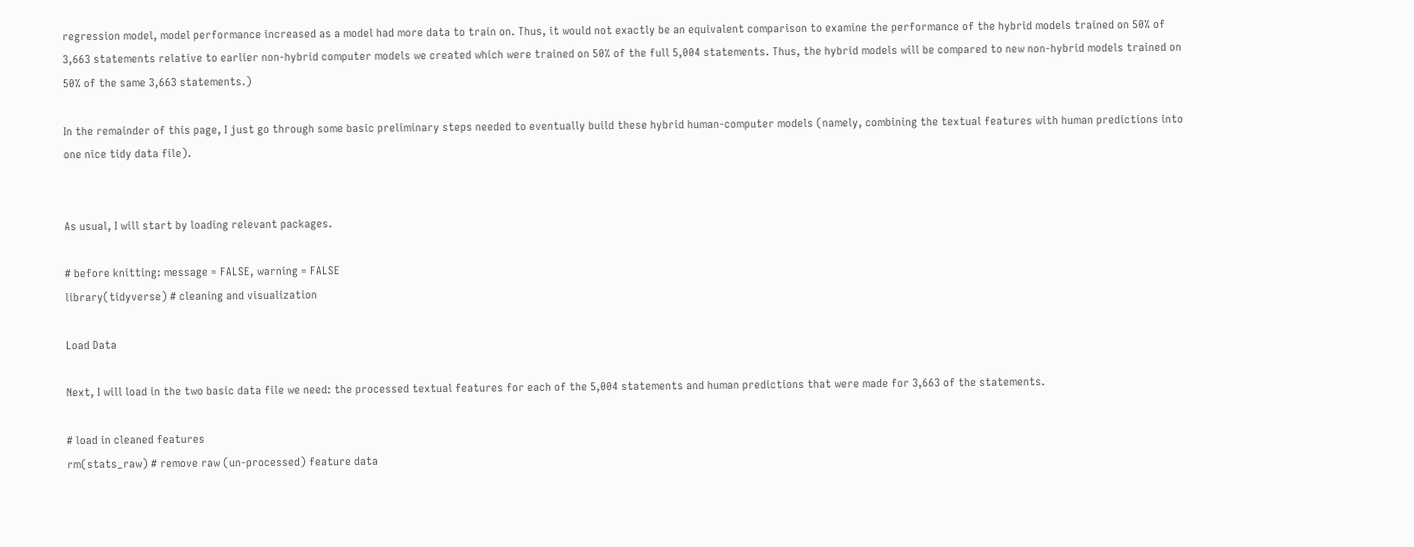regression model, model performance increased as a model had more data to train on. Thus, it would not exactly be an equivalent comparison to examine the performance of the hybrid models trained on 50% of 3,663 statements relative to earlier non-hybrid computer models we created which were trained on 50% of the full 5,004 statements. Thus, the hybrid models will be compared to new non-hybrid models trained on 50% of the same 3,663 statements.)

In the remainder of this page, I just go through some basic preliminary steps needed to eventually build these hybrid human-computer models (namely, combining the textual features with human predictions into one nice tidy data file).


As usual, I will start by loading relevant packages.

# before knitting: message = FALSE, warning = FALSE
library(tidyverse) # cleaning and visualization

Load Data

Next, I will load in the two basic data file we need: the processed textual features for each of the 5,004 statements and human predictions that were made for 3,663 of the statements.

# load in cleaned features
rm(stats_raw) # remove raw (un-processed) feature data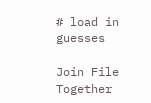# load in guesses

Join File Together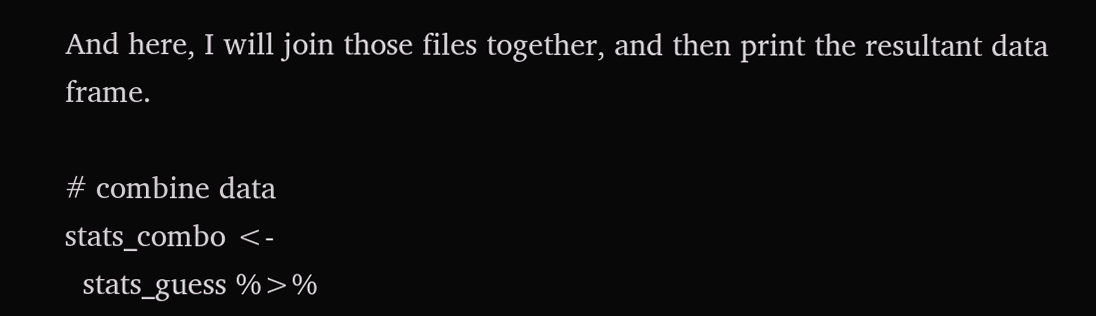And here, I will join those files together, and then print the resultant data frame.

# combine data
stats_combo <-
  stats_guess %>%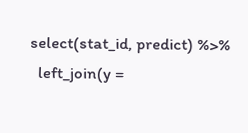select(stat_id, predict) %>%
  left_join(y =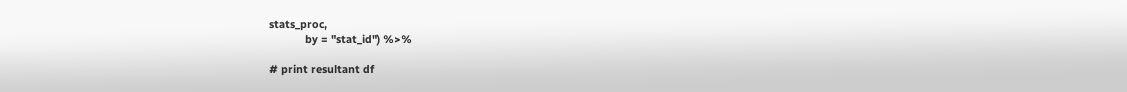stats_proc,
            by = "stat_id") %>%

# print resultant df